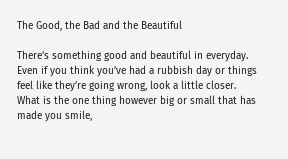The Good, the Bad and the Beautiful

There’s something good and beautiful in everyday. Even if you think you’ve had a rubbish day or things feel like they’re going wrong, look a little closer. What is the one thing however big or small that has made you smile,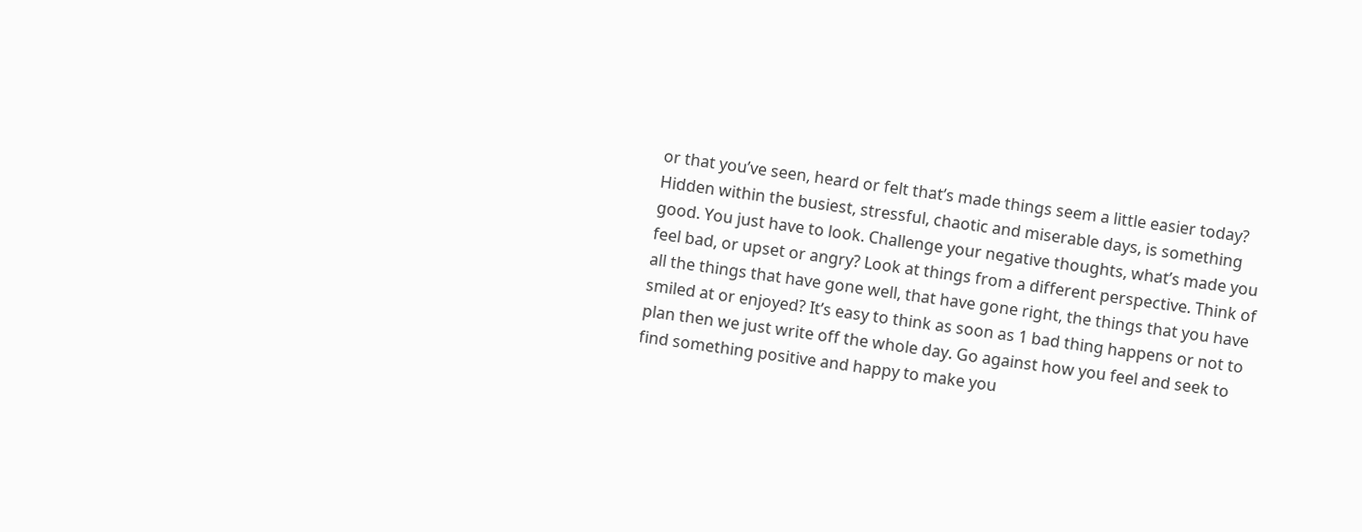or that you’ve seen, heard or felt that’s made things seem a little easier today? Hidden within the busiest, stressful, chaotic and miserable days, is something good. You just have to look. Challenge your negative thoughts, what’s made you feel bad, or upset or angry? Look at things from a different perspective. Think of all the things that have gone well, that have gone right, the things that you have smiled at or enjoyed? It’s easy to think as soon as 1 bad thing happens or not to plan then we just write off the whole day. Go against how you feel and seek to find something positive and happy to make you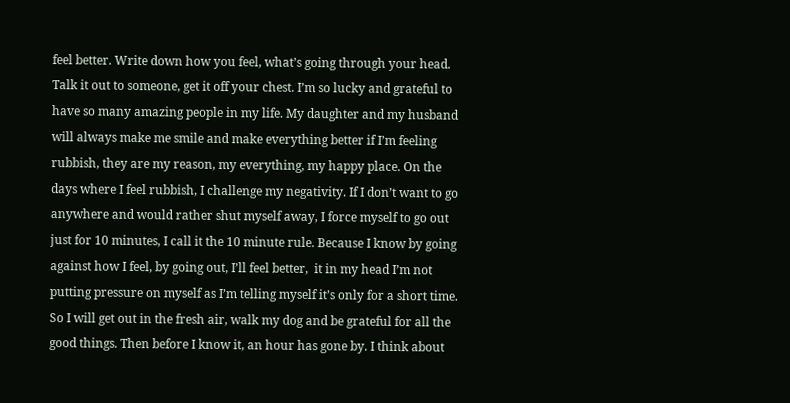feel better. Write down how you feel, what’s going through your head. Talk it out to someone, get it off your chest. I’m so lucky and grateful to have so many amazing people in my life. My daughter and my husband will always make me smile and make everything better if I’m feeling rubbish, they are my reason, my everything, my happy place. On the days where I feel rubbish, I challenge my negativity. If I don’t want to go anywhere and would rather shut myself away, I force myself to go out just for 10 minutes, I call it the 10 minute rule. Because I know by going against how I feel, by going out, I’ll feel better,  it in my head I’m not putting pressure on myself as I’m telling myself it’s only for a short time. So I will get out in the fresh air, walk my dog and be grateful for all the good things. Then before I know it, an hour has gone by. I think about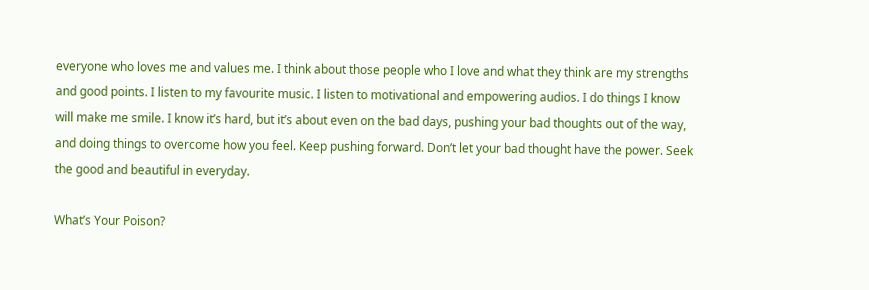everyone who loves me and values me. I think about those people who I love and what they think are my strengths and good points. I listen to my favourite music. I listen to motivational and empowering audios. I do things I know will make me smile. I know it’s hard, but it’s about even on the bad days, pushing your bad thoughts out of the way, and doing things to overcome how you feel. Keep pushing forward. Don’t let your bad thought have the power. Seek the good and beautiful in everyday.

What’s Your Poison?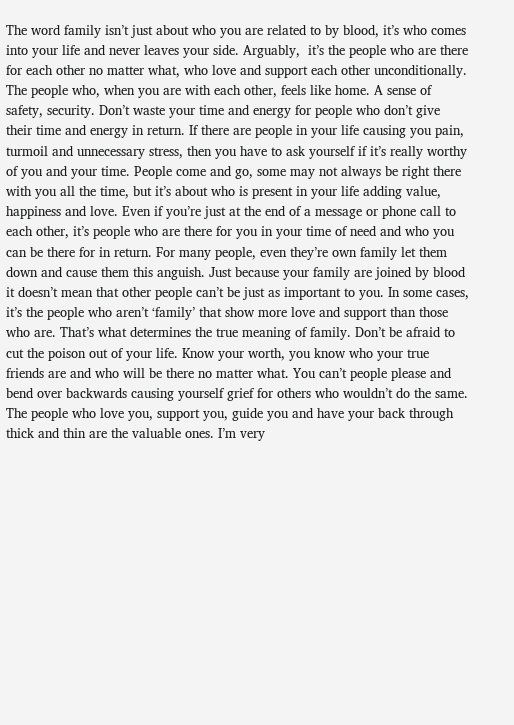The word family isn’t just about who you are related to by blood, it’s who comes into your life and never leaves your side. Arguably,  it’s the people who are there for each other no matter what, who love and support each other unconditionally. The people who, when you are with each other, feels like home. A sense of safety, security. Don’t waste your time and energy for people who don’t give their time and energy in return. If there are people in your life causing you pain, turmoil and unnecessary stress, then you have to ask yourself if it’s really worthy of you and your time. People come and go, some may not always be right there with you all the time, but it’s about who is present in your life adding value, happiness and love. Even if you’re just at the end of a message or phone call to each other, it’s people who are there for you in your time of need and who you can be there for in return. For many people, even they’re own family let them down and cause them this anguish. Just because your family are joined by blood it doesn’t mean that other people can’t be just as important to you. In some cases, it’s the people who aren’t ‘family’ that show more love and support than those who are. That’s what determines the true meaning of family. Don’t be afraid to cut the poison out of your life. Know your worth, you know who your true friends are and who will be there no matter what. You can’t people please and bend over backwards causing yourself grief for others who wouldn’t do the same. The people who love you, support you, guide you and have your back through thick and thin are the valuable ones. I’m very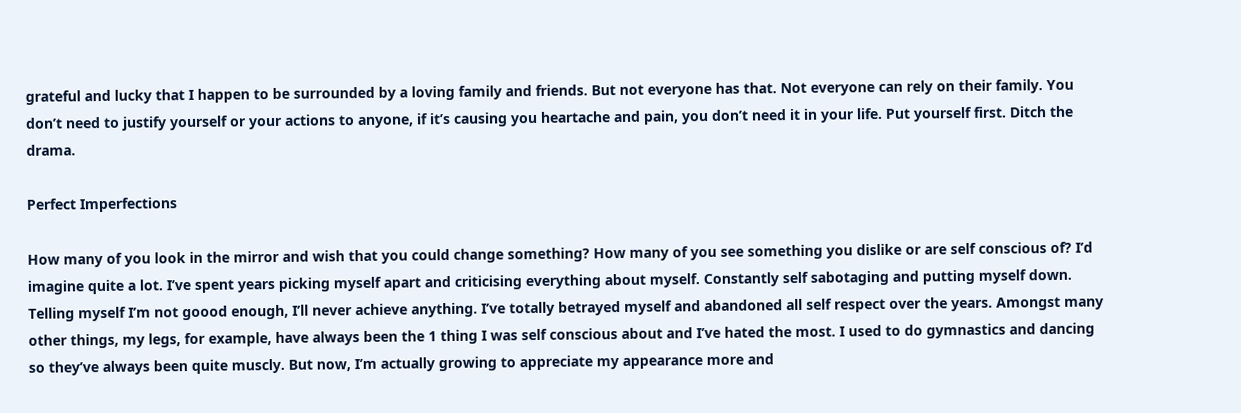grateful and lucky that I happen to be surrounded by a loving family and friends. But not everyone has that. Not everyone can rely on their family. You don’t need to justify yourself or your actions to anyone, if it’s causing you heartache and pain, you don’t need it in your life. Put yourself first. Ditch the drama.

Perfect Imperfections

How many of you look in the mirror and wish that you could change something? How many of you see something you dislike or are self conscious of? I’d imagine quite a lot. I’ve spent years picking myself apart and criticising everything about myself. Constantly self sabotaging and putting myself down. Telling myself I’m not goood enough, I’ll never achieve anything. I’ve totally betrayed myself and abandoned all self respect over the years. Amongst many other things, my legs, for example, have always been the 1 thing I was self conscious about and I’ve hated the most. I used to do gymnastics and dancing so they’ve always been quite muscly. But now, I’m actually growing to appreciate my appearance more and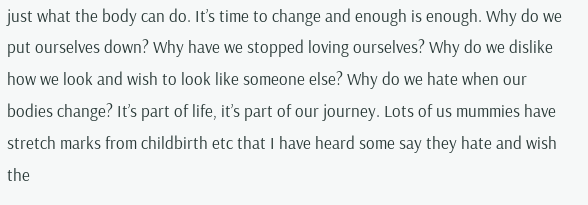just what the body can do. It’s time to change and enough is enough. Why do we put ourselves down? Why have we stopped loving ourselves? Why do we dislike how we look and wish to look like someone else? Why do we hate when our bodies change? It’s part of life, it’s part of our journey. Lots of us mummies have stretch marks from childbirth etc that I have heard some say they hate and wish the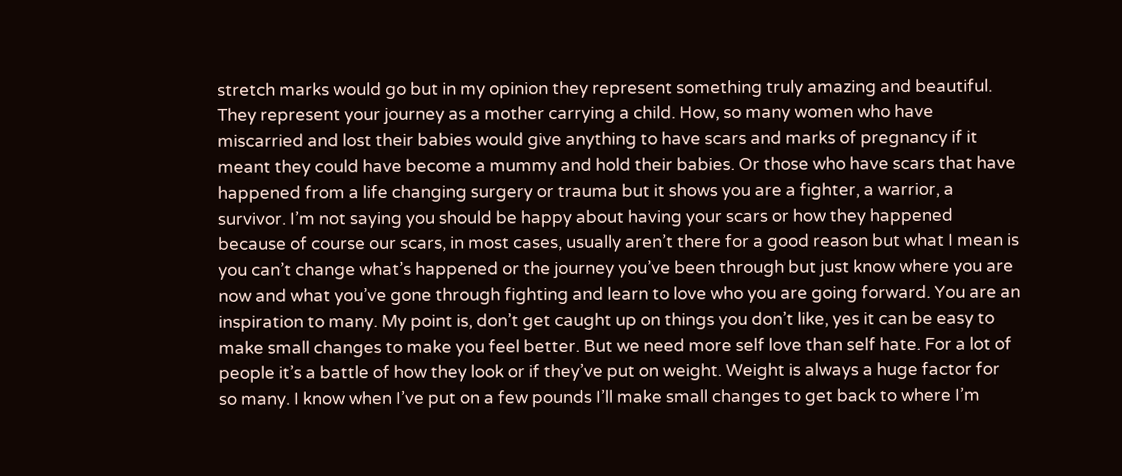stretch marks would go but in my opinion they represent something truly amazing and beautiful. They represent your journey as a mother carrying a child. How, so many women who have miscarried and lost their babies would give anything to have scars and marks of pregnancy if it meant they could have become a mummy and hold their babies. Or those who have scars that have happened from a life changing surgery or trauma but it shows you are a fighter, a warrior, a survivor. I’m not saying you should be happy about having your scars or how they happened because of course our scars, in most cases, usually aren’t there for a good reason but what I mean is you can’t change what’s happened or the journey you’ve been through but just know where you are now and what you’ve gone through fighting and learn to love who you are going forward. You are an inspiration to many. My point is, don’t get caught up on things you don’t like, yes it can be easy to make small changes to make you feel better. But we need more self love than self hate. For a lot of people it’s a battle of how they look or if they’ve put on weight. Weight is always a huge factor for so many. I know when I’ve put on a few pounds I’ll make small changes to get back to where I’m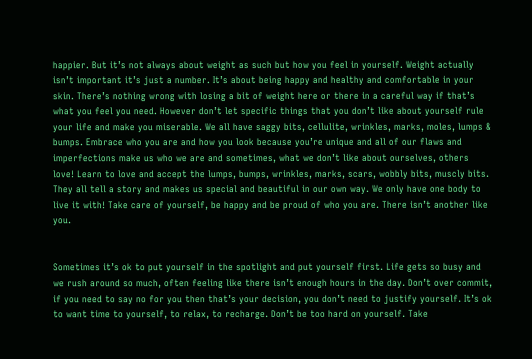happier. But it’s not always about weight as such but how you feel in yourself. Weight actually isn’t important it’s just a number. It’s about being happy and healthy and comfortable in your skin. There’s nothing wrong with losing a bit of weight here or there in a careful way if that’s what you feel you need. However don’t let specific things that you don’t like about yourself rule your life and make you miserable. We all have saggy bits, cellulite, wrinkles, marks, moles, lumps & bumps. Embrace who you are and how you look because you’re unique and all of our flaws and imperfections make us who we are and sometimes, what we don’t like about ourselves, others love! Learn to love and accept the lumps, bumps, wrinkles, marks, scars, wobbly bits, muscly bits. They all tell a story and makes us special and beautiful in our own way. We only have one body to live it with! Take care of yourself, be happy and be proud of who you are. There isn’t another like you.


Sometimes it’s ok to put yourself in the spotlight and put yourself first. Life gets so busy and we rush around so much, often feeling like there isn’t enough hours in the day. Don’t over commit, if you need to say no for you then that’s your decision, you don’t need to justify yourself. It’s ok to want time to yourself, to relax, to recharge. Don’t be too hard on yourself. Take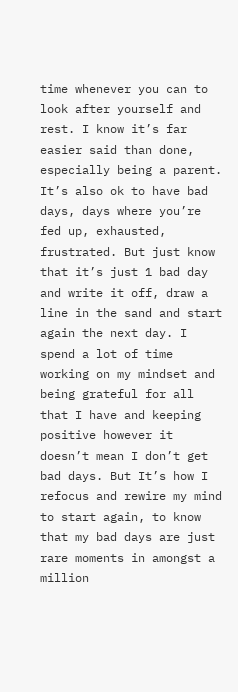time whenever you can to look after yourself and rest. I know it’s far easier said than done, especially being a parent. It’s also ok to have bad days, days where you’re fed up, exhausted, frustrated. But just know that it’s just 1 bad day and write it off, draw a line in the sand and start again the next day. I spend a lot of time working on my mindset and being grateful for all that I have and keeping positive however it doesn’t mean I don’t get bad days. But It’s how I refocus and rewire my mind to start again, to know that my bad days are just rare moments in amongst a million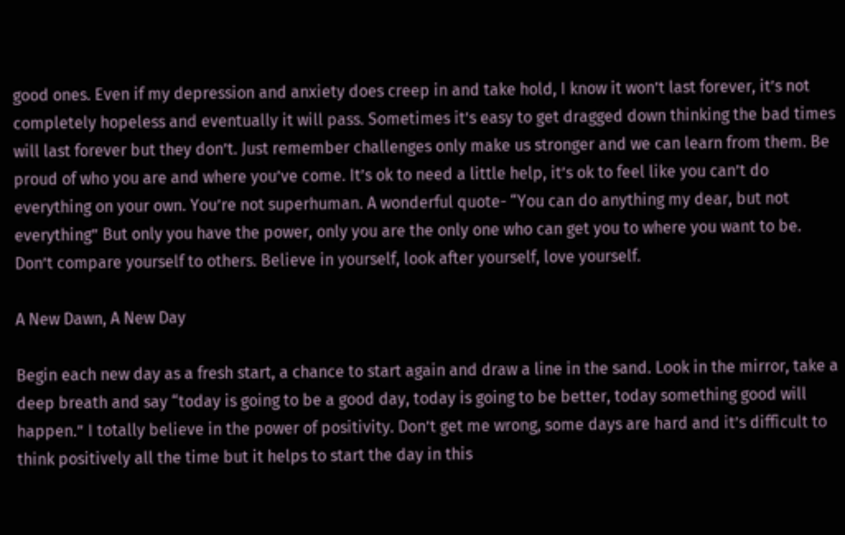good ones. Even if my depression and anxiety does creep in and take hold, I know it won’t last forever, it’s not completely hopeless and eventually it will pass. Sometimes it’s easy to get dragged down thinking the bad times will last forever but they don’t. Just remember challenges only make us stronger and we can learn from them. Be proud of who you are and where you’ve come. It’s ok to need a little help, it’s ok to feel like you can’t do everything on your own. You’re not superhuman. A wonderful quote- “You can do anything my dear, but not everything” But only you have the power, only you are the only one who can get you to where you want to be. Don’t compare yourself to others. Believe in yourself, look after yourself, love yourself.

A New Dawn, A New Day

Begin each new day as a fresh start, a chance to start again and draw a line in the sand. Look in the mirror, take a deep breath and say “today is going to be a good day, today is going to be better, today something good will happen.” I totally believe in the power of positivity. Don’t get me wrong, some days are hard and it’s difficult to think positively all the time but it helps to start the day in this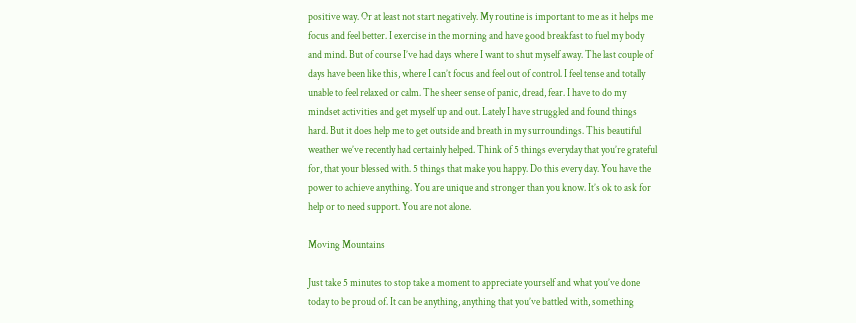positive way. Or at least not start negatively. My routine is important to me as it helps me focus and feel better. I exercise in the morning and have good breakfast to fuel my body and mind. But of course I’ve had days where I want to shut myself away. The last couple of days have been like this, where I can’t focus and feel out of control. I feel tense and totally unable to feel relaxed or calm. The sheer sense of panic, dread, fear. I have to do my mindset activities and get myself up and out. Lately I have struggled and found things hard. But it does help me to get outside and breath in my surroundings. This beautiful weather we’ve recently had certainly helped. Think of 5 things everyday that you’re grateful for, that your blessed with. 5 things that make you happy. Do this every day. You have the power to achieve anything. You are unique and stronger than you know. It’s ok to ask for help or to need support. You are not alone.

Moving Mountains

Just take 5 minutes to stop take a moment to appreciate yourself and what you’ve done today to be proud of. It can be anything, anything that you’ve battled with, something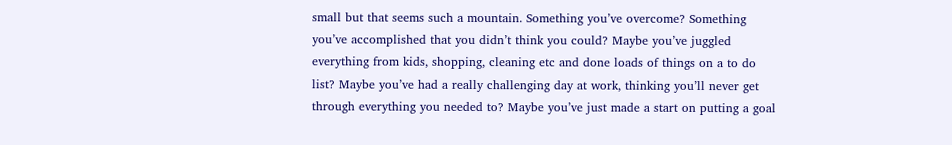small but that seems such a mountain. Something you’ve overcome? Something you’ve accomplished that you didn’t think you could? Maybe you’ve juggled everything from kids, shopping, cleaning etc and done loads of things on a to do list? Maybe you’ve had a really challenging day at work, thinking you’ll never get through everything you needed to? Maybe you’ve just made a start on putting a goal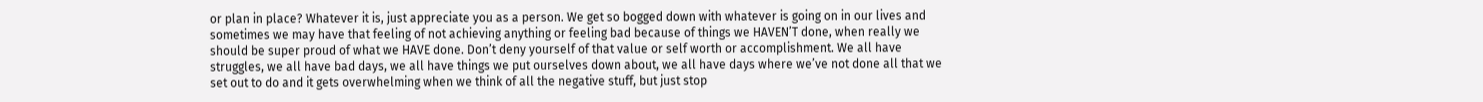or plan in place? Whatever it is, just appreciate you as a person. We get so bogged down with whatever is going on in our lives and sometimes we may have that feeling of not achieving anything or feeling bad because of things we HAVEN’T done, when really we should be super proud of what we HAVE done. Don’t deny yourself of that value or self worth or accomplishment. We all have struggles, we all have bad days, we all have things we put ourselves down about, we all have days where we’ve not done all that we set out to do and it gets overwhelming when we think of all the negative stuff, but just stop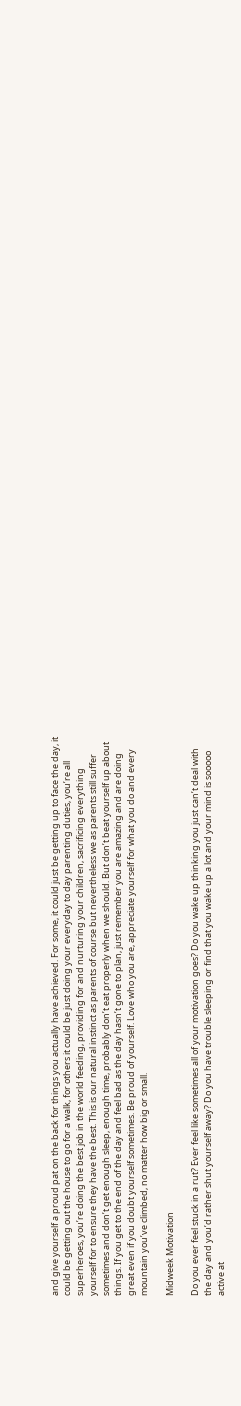and give yourself a proud pat on the back for things you actually have achieved. For some, it could just be getting up to face the day, it could be getting out the house to go for a walk, for others it could be just doing your everyday to day parenting duties, you’re all superheroes, you’re doing the best job in the world feeding, providing for and nurturing your children, sacrificing everything yourself for to ensure they have the best. This is our natural instinct as parents of course but nevertheless we as parents still suffer sometimes and don’t get enough sleep, enough time, probably don’t eat properly when we should. But don’t beat yourself up about things. If you get to the end of the day and feel bad as the day hasn’t gone to plan, just remember you are amazing and are doing great even if you doubt yourself sometimes. Be proud of yourself. Love who you are, appreciate yourself for what you do and every mountain you’ve climbed, no matter how big or small.

Midweek Motivation

Do you ever feel stuck in a rut? Ever feel like sometimes all of your motivation goes? Do you wake up thinking you just can’t deal with the day and you’d rather shut yourself away? Do you have trouble sleeping or find that you wake up a lot and your mind is sooooo active at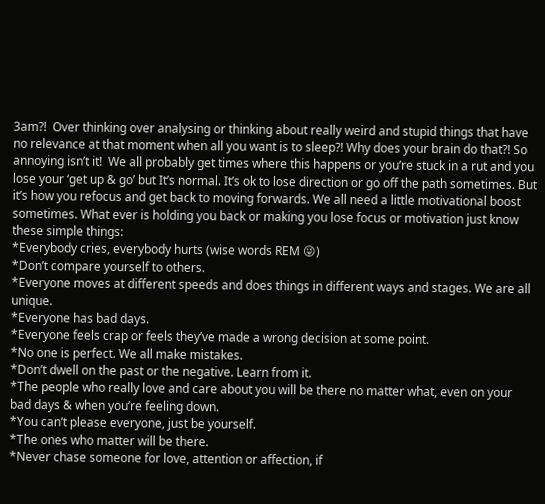3am?!  Over thinking over analysing or thinking about really weird and stupid things that have no relevance at that moment when all you want is to sleep?! Why does your brain do that?! So annoying isn’t it!  We all probably get times where this happens or you’re stuck in a rut and you lose your ‘get up & go’ but It’s normal. It’s ok to lose direction or go off the path sometimes. But it’s how you refocus and get back to moving forwards. We all need a little motivational boost sometimes. What ever is holding you back or making you lose focus or motivation just know these simple things:
*Everybody cries, everybody hurts (wise words REM 😜)
*Don’t compare yourself to others.
*Everyone moves at different speeds and does things in different ways and stages. We are all unique.
*Everyone has bad days.
*Everyone feels crap or feels they’ve made a wrong decision at some point.
*No one is perfect. We all make mistakes.
*Don’t dwell on the past or the negative. Learn from it.
*The people who really love and care about you will be there no matter what, even on your bad days & when you’re feeling down.
*You can’t please everyone, just be yourself.
*The ones who matter will be there.
*Never chase someone for love, attention or affection, if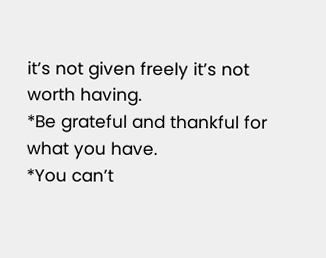it’s not given freely it’s not worth having.
*Be grateful and thankful for what you have.
*You can’t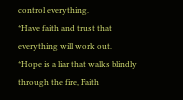control everything.
*Have faith and trust that everything will work out.
*Hope is a liar that walks blindly through the fire, Faith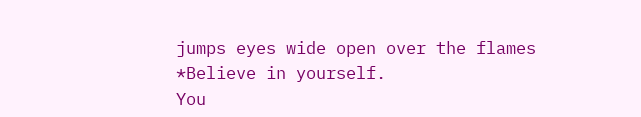jumps eyes wide open over the flames
*Believe in yourself.
You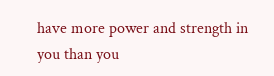have more power and strength in you than you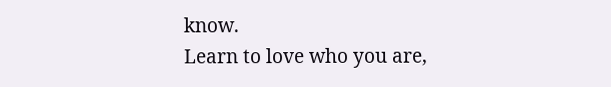know.
Learn to love who you are,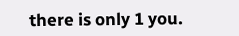there is only 1 you.